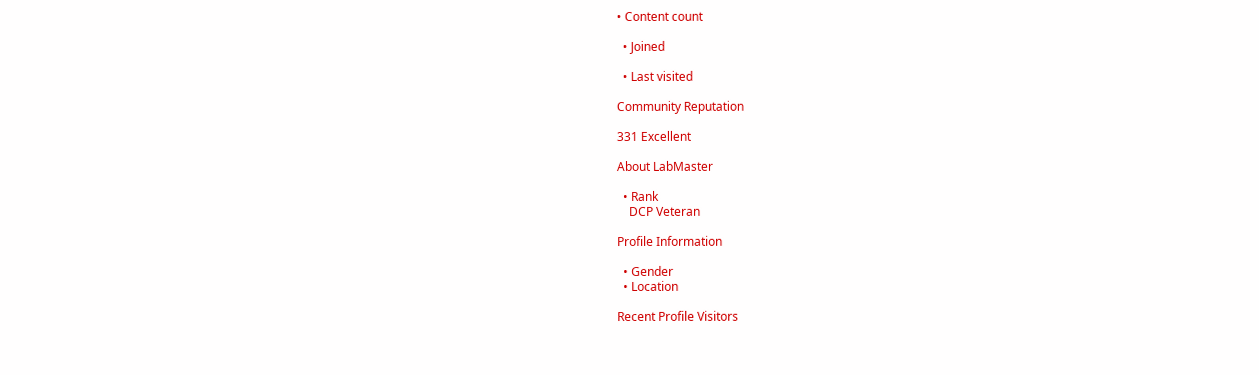• Content count

  • Joined

  • Last visited

Community Reputation

331 Excellent

About LabMaster

  • Rank
    DCP Veteran

Profile Information

  • Gender
  • Location

Recent Profile Visitors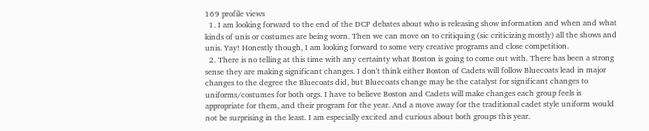169 profile views
  1. I am looking forward to the end of the DCP debates about who is releasing show information and when and what kinds of unis or costumes are being worn. Then we can move on to critiquing (sic criticizing mostly) all the shows and unis. Yay! Honestly though, I am looking forward to some very creative programs and close competition.
  2. There is no telling at this time with any certainty what Boston is going to come out with. There has been a strong sense they are making significant changes. I don't think either Boston of Cadets will follow Bluecoats lead in major changes to the degree the Bluecoats did, but Bluecoats change may be the catalyst for significant changes to uniforms/costumes for both orgs. I have to believe Boston and Cadets will make changes each group feels is appropriate for them, and their program for the year. And a move away for the traditional cadet style uniform would not be surprising in the least. I am especially excited and curious about both groups this year.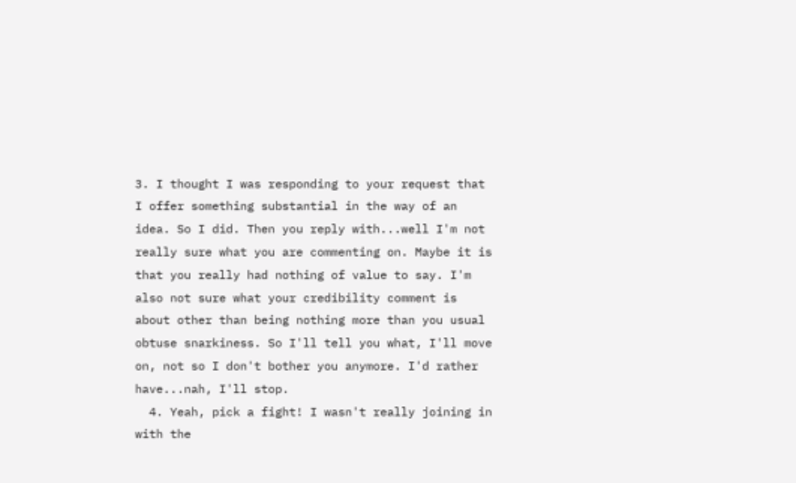3. I thought I was responding to your request that I offer something substantial in the way of an idea. So I did. Then you reply with...well I'm not really sure what you are commenting on. Maybe it is that you really had nothing of value to say. I'm also not sure what your credibility comment is about other than being nothing more than you usual obtuse snarkiness. So I'll tell you what, I'll move on, not so I don't bother you anymore. I'd rather have...nah, I'll stop.
  4. Yeah, pick a fight! I wasn't really joining in with the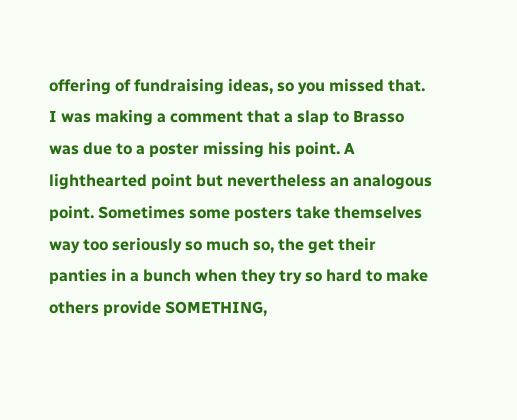offering of fundraising ideas, so you missed that. I was making a comment that a slap to Brasso was due to a poster missing his point. A lighthearted point but nevertheless an analogous point. Sometimes some posters take themselves way too seriously so much so, the get their panties in a bunch when they try so hard to make others provide SOMETHING,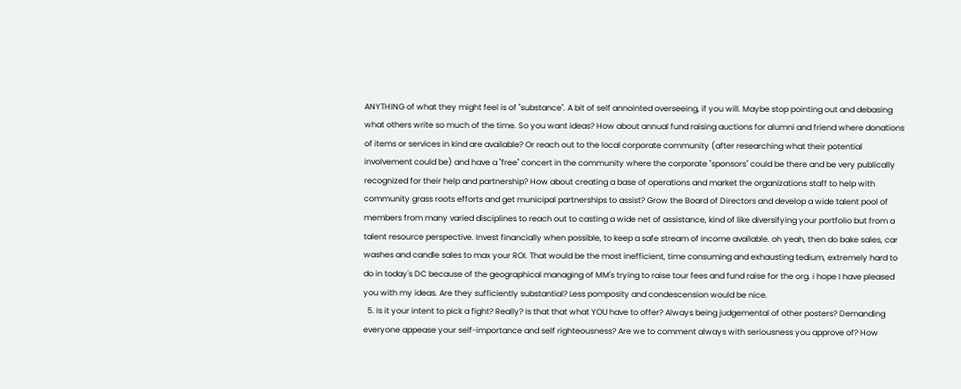ANYTHING of what they might feel is of "substance". A bit of self annointed overseeing, if you will. Maybe stop pointing out and debasing what others write so much of the time. So you want ideas? How about annual fund raising auctions for alumni and friend where donations of items or services in kind are available? Or reach out to the local corporate community (after researching what their potential involvement could be) and have a "free" concert in the community where the corporate "sponsors" could be there and be very publically recognized for their help and partnership? How about creating a base of operations and market the organizations staff to help with community grass roots efforts and get municipal partnerships to assist? Grow the Board of Directors and develop a wide talent pool of members from many varied disciplines to reach out to casting a wide net of assistance, kind of like diversifying your portfolio but from a talent resource perspective. Invest financially when possible, to keep a safe stream of income available. oh yeah, then do bake sales, car washes and candle sales to max your ROI. That would be the most inefficient, time consuming and exhausting tedium, extremely hard to do in today's DC because of the geographical managing of MM's trying to raise tour fees and fund raise for the org. i hope I have pleased you with my ideas. Are they sufficiently substantial? Less pomposity and condescension would be nice.
  5. Is it your intent to pick a fight? Really? Is that that what YOU have to offer? Always being judgemental of other posters? Demanding everyone appease your self-importance and self righteousness? Are we to comment always with seriousness you approve of? How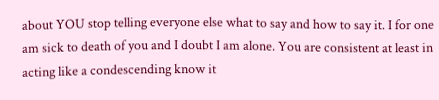about YOU stop telling everyone else what to say and how to say it. I for one am sick to death of you and I doubt I am alone. You are consistent at least in acting like a condescending know it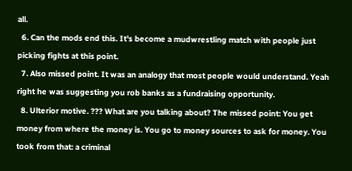all.
  6. Can the mods end this. It's become a mudwrestling match with people just picking fights at this point.
  7. Also missed point. It was an analogy that most people would understand. Yeah right he was suggesting you rob banks as a fundraising opportunity.
  8. Ulterior motive. ??? What are you talking about? The missed point: You get money from where the money is. You go to money sources to ask for money. You took from that: a criminal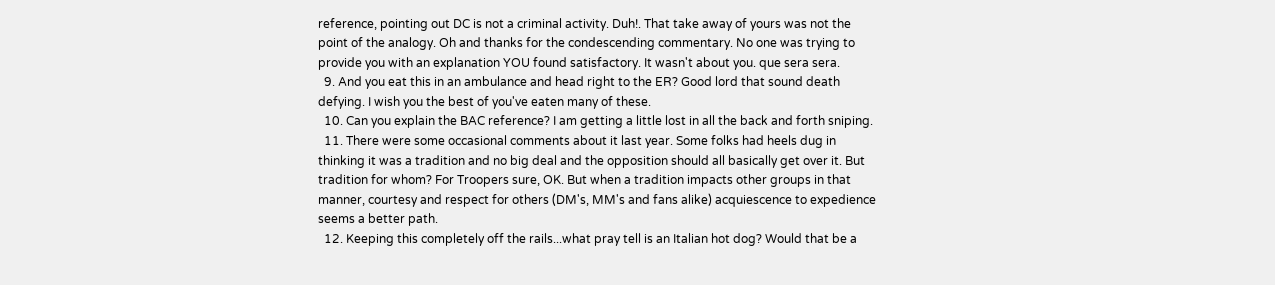reference, pointing out DC is not a criminal activity. Duh!. That take away of yours was not the point of the analogy. Oh and thanks for the condescending commentary. No one was trying to provide you with an explanation YOU found satisfactory. It wasn't about you. que sera sera.
  9. And you eat this in an ambulance and head right to the ER? Good lord that sound death defying. I wish you the best of you've eaten many of these.
  10. Can you explain the BAC reference? I am getting a little lost in all the back and forth sniping.
  11. There were some occasional comments about it last year. Some folks had heels dug in thinking it was a tradition and no big deal and the opposition should all basically get over it. But tradition for whom? For Troopers sure, OK. But when a tradition impacts other groups in that manner, courtesy and respect for others (DM's, MM's and fans alike) acquiescence to expedience seems a better path.
  12. Keeping this completely off the rails...what pray tell is an Italian hot dog? Would that be a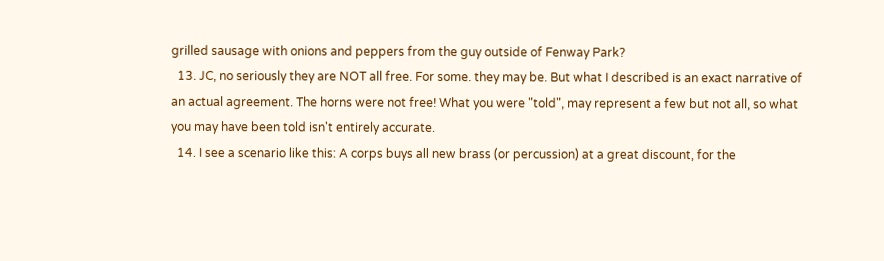grilled sausage with onions and peppers from the guy outside of Fenway Park?
  13. JC, no seriously they are NOT all free. For some. they may be. But what I described is an exact narrative of an actual agreement. The horns were not free! What you were "told", may represent a few but not all, so what you may have been told isn't entirely accurate.
  14. I see a scenario like this: A corps buys all new brass (or percussion) at a great discount, for the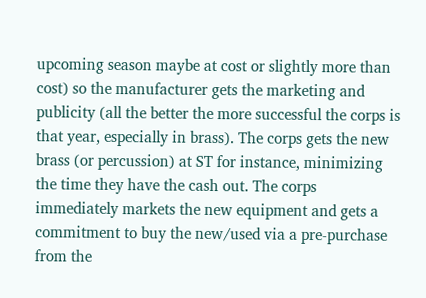upcoming season maybe at cost or slightly more than cost) so the manufacturer gets the marketing and publicity (all the better the more successful the corps is that year, especially in brass). The corps gets the new brass (or percussion) at ST for instance, minimizing the time they have the cash out. The corps immediately markets the new equipment and gets a commitment to buy the new/used via a pre-purchase from the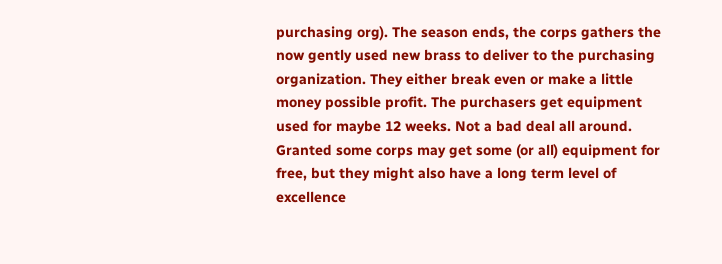purchasing org). The season ends, the corps gathers the now gently used new brass to deliver to the purchasing organization. They either break even or make a little money possible profit. The purchasers get equipment used for maybe 12 weeks. Not a bad deal all around. Granted some corps may get some (or all) equipment for free, but they might also have a long term level of excellence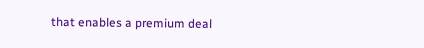that enables a premium deal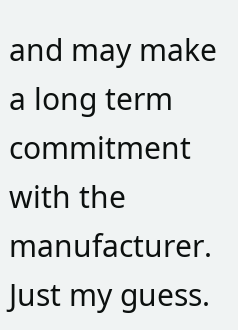and may make a long term commitment with the manufacturer. Just my guess.